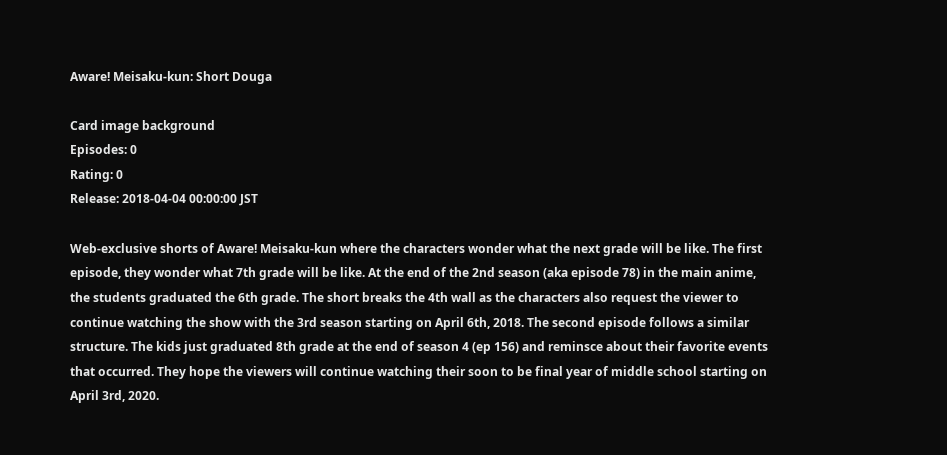Aware! Meisaku-kun: Short Douga

Card image background
Episodes: 0
Rating: 0
Release: 2018-04-04 00:00:00 JST

Web-exclusive shorts of Aware! Meisaku-kun where the characters wonder what the next grade will be like. The first episode, they wonder what 7th grade will be like. At the end of the 2nd season (aka episode 78) in the main anime, the students graduated the 6th grade. The short breaks the 4th wall as the characters also request the viewer to continue watching the show with the 3rd season starting on April 6th, 2018. The second episode follows a similar structure. The kids just graduated 8th grade at the end of season 4 (ep 156) and reminsce about their favorite events that occurred. They hope the viewers will continue watching their soon to be final year of middle school starting on April 3rd, 2020.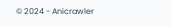© 2024 - Anicrawler